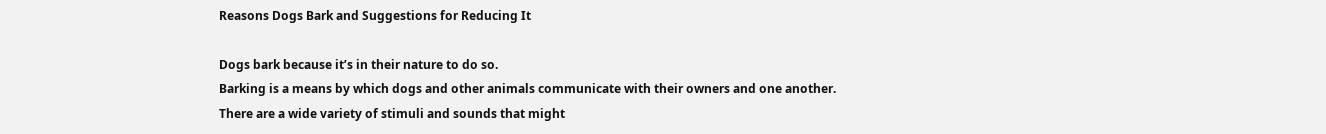Reasons Dogs Bark and Suggestions for Reducing It

Dogs bark because it’s in their nature to do so.
Barking is a means by which dogs and other animals communicate with their owners and one another.
There are a wide variety of stimuli and sounds that might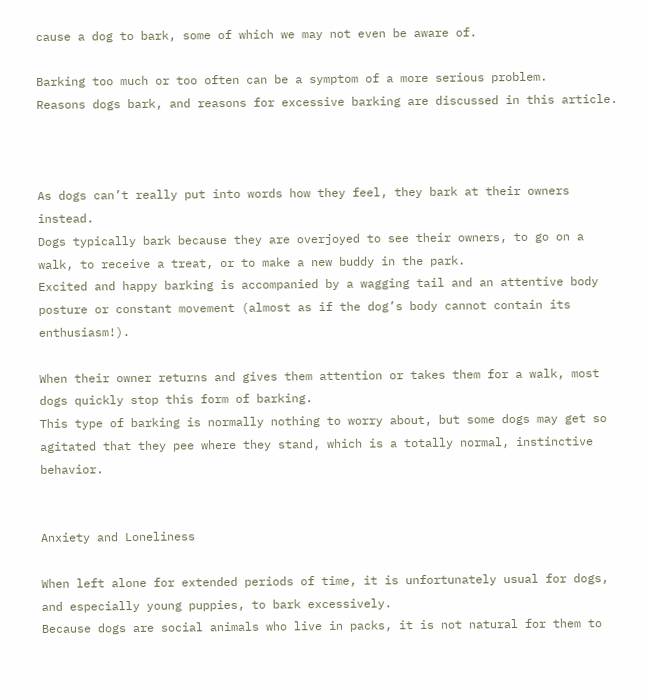cause a dog to bark, some of which we may not even be aware of.

Barking too much or too often can be a symptom of a more serious problem.
Reasons dogs bark, and reasons for excessive barking are discussed in this article.



As dogs can’t really put into words how they feel, they bark at their owners instead.
Dogs typically bark because they are overjoyed to see their owners, to go on a walk, to receive a treat, or to make a new buddy in the park.
Excited and happy barking is accompanied by a wagging tail and an attentive body posture or constant movement (almost as if the dog’s body cannot contain its enthusiasm!).

When their owner returns and gives them attention or takes them for a walk, most dogs quickly stop this form of barking.
This type of barking is normally nothing to worry about, but some dogs may get so agitated that they pee where they stand, which is a totally normal, instinctive behavior.


Anxiety and Loneliness

When left alone for extended periods of time, it is unfortunately usual for dogs, and especially young puppies, to bark excessively.
Because dogs are social animals who live in packs, it is not natural for them to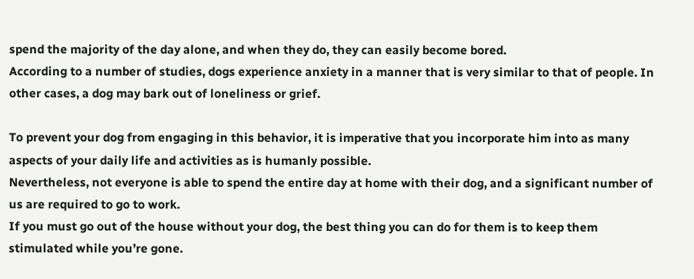spend the majority of the day alone, and when they do, they can easily become bored.
According to a number of studies, dogs experience anxiety in a manner that is very similar to that of people. In other cases, a dog may bark out of loneliness or grief.

To prevent your dog from engaging in this behavior, it is imperative that you incorporate him into as many aspects of your daily life and activities as is humanly possible.
Nevertheless, not everyone is able to spend the entire day at home with their dog, and a significant number of us are required to go to work.
If you must go out of the house without your dog, the best thing you can do for them is to keep them stimulated while you’re gone.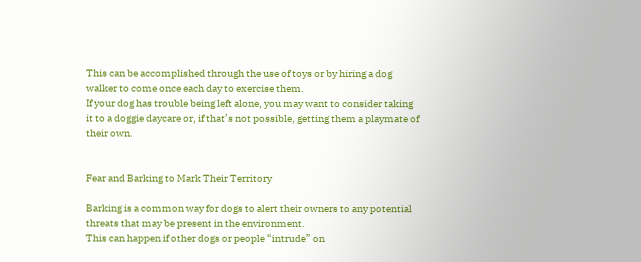This can be accomplished through the use of toys or by hiring a dog walker to come once each day to exercise them.
If your dog has trouble being left alone, you may want to consider taking it to a doggie daycare or, if that’s not possible, getting them a playmate of their own.


Fear and Barking to Mark Their Territory

Barking is a common way for dogs to alert their owners to any potential threats that may be present in the environment.
This can happen if other dogs or people “intrude” on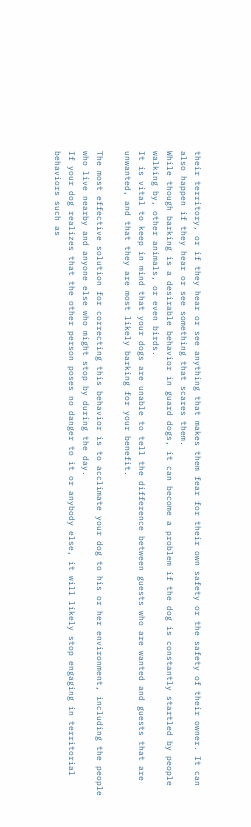their territory, or if they hear or see anything that makes them fear for their own safety or the safety of their owner. It can also happen if they hear or see something that scares them.
While though barking is a desirable behavior in guard dogs, it can become a problem if the dog is constantly startled by people walking by, other animals, or even birds.
It is vital to keep in mind that your dogs are unable to tell the difference between guests who are wanted and guests that are unwanted, and that they are most likely barking for your benefit.

The most effective solution for correcting this behavior is to acclimate your dog to his or her environment, including the people who live nearby and anyone else who might stop by during the day.
If your dog realizes that the other person poses no danger to it or anybody else, it will likely stop engaging in territorial behaviors such as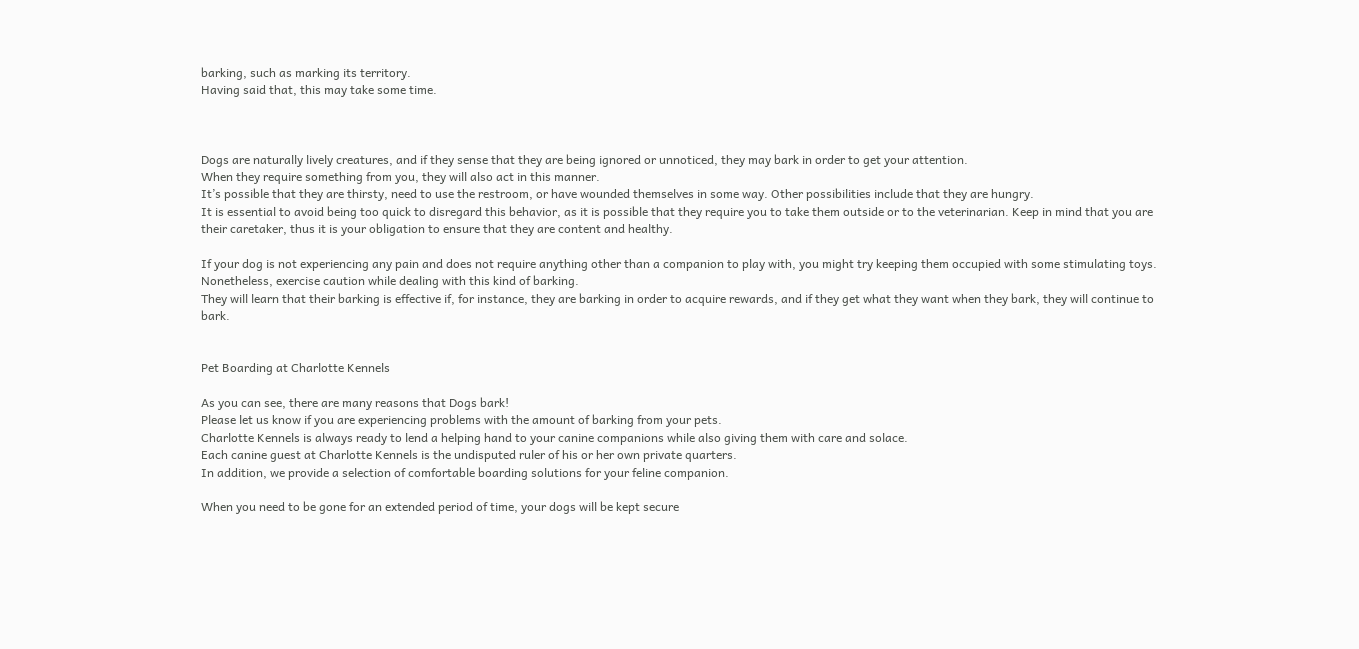barking, such as marking its territory.
Having said that, this may take some time.



Dogs are naturally lively creatures, and if they sense that they are being ignored or unnoticed, they may bark in order to get your attention.
When they require something from you, they will also act in this manner.
It’s possible that they are thirsty, need to use the restroom, or have wounded themselves in some way. Other possibilities include that they are hungry.
It is essential to avoid being too quick to disregard this behavior, as it is possible that they require you to take them outside or to the veterinarian. Keep in mind that you are their caretaker, thus it is your obligation to ensure that they are content and healthy.

If your dog is not experiencing any pain and does not require anything other than a companion to play with, you might try keeping them occupied with some stimulating toys.
Nonetheless, exercise caution while dealing with this kind of barking.
They will learn that their barking is effective if, for instance, they are barking in order to acquire rewards, and if they get what they want when they bark, they will continue to bark.


Pet Boarding at Charlotte Kennels

As you can see, there are many reasons that Dogs bark!
Please let us know if you are experiencing problems with the amount of barking from your pets.
Charlotte Kennels is always ready to lend a helping hand to your canine companions while also giving them with care and solace.
Each canine guest at Charlotte Kennels is the undisputed ruler of his or her own private quarters.
In addition, we provide a selection of comfortable boarding solutions for your feline companion.

When you need to be gone for an extended period of time, your dogs will be kept secure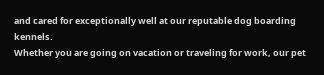and cared for exceptionally well at our reputable dog boarding kennels.
Whether you are going on vacation or traveling for work, our pet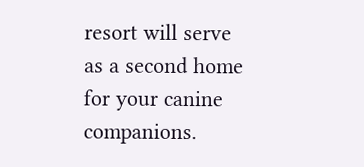resort will serve as a second home for your canine companions.